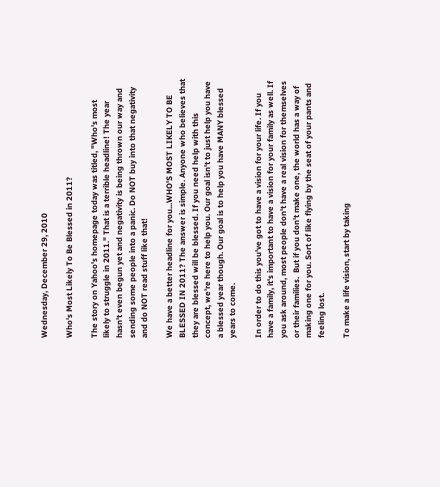Wednesday, December 29, 2010

Who's Most Likely To Be Blessed in 2011?

The story on Yahoo's homepage today was titled, "Who's most likely to struggle in 2011." That is a terrible headline! The year hasn't even begun yet and negativity is being thrown our way and sending some people into a panic. Do NOT buy into that negativity and do NOT read stuff like that!

We have a better headline for you...WHO'S MOST LIKELY TO BE BLESSED IN 2011? The answer is simple. Anyone who believes that they are blessed will be blessed. If you need help with this concept, we're here to help you. Our goal isn't to just help you have a blessed year though. Our goal is to help you have MANY blessed years to come.

In order to do this you've got to have a vision for your life. If you have a family, it's important to have a vision for your family as well. If you ask around, most people don't have a real vision for themselves or their families.  But if you don't make one, the world has a way of making one for you. Sort of like flying by the seat of your pants and feeling lost.

To make a life vision, start by taking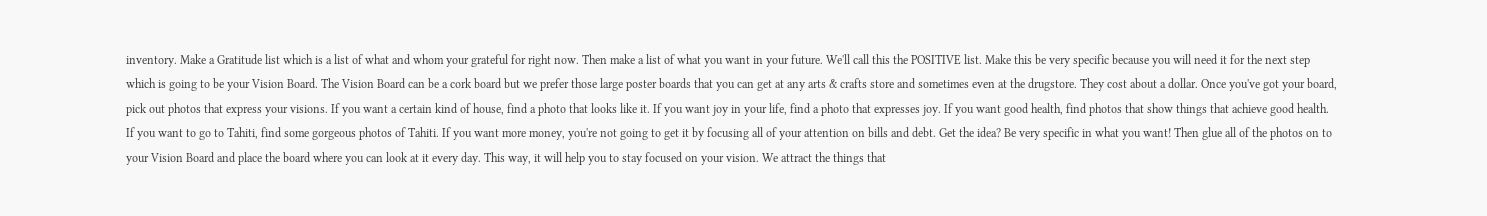inventory. Make a Gratitude list which is a list of what and whom your grateful for right now. Then make a list of what you want in your future. We'll call this the POSITIVE list. Make this be very specific because you will need it for the next step which is going to be your Vision Board. The Vision Board can be a cork board but we prefer those large poster boards that you can get at any arts & crafts store and sometimes even at the drugstore. They cost about a dollar. Once you've got your board, pick out photos that express your visions. If you want a certain kind of house, find a photo that looks like it. If you want joy in your life, find a photo that expresses joy. If you want good health, find photos that show things that achieve good health. If you want to go to Tahiti, find some gorgeous photos of Tahiti. If you want more money, you're not going to get it by focusing all of your attention on bills and debt. Get the idea? Be very specific in what you want! Then glue all of the photos on to your Vision Board and place the board where you can look at it every day. This way, it will help you to stay focused on your vision. We attract the things that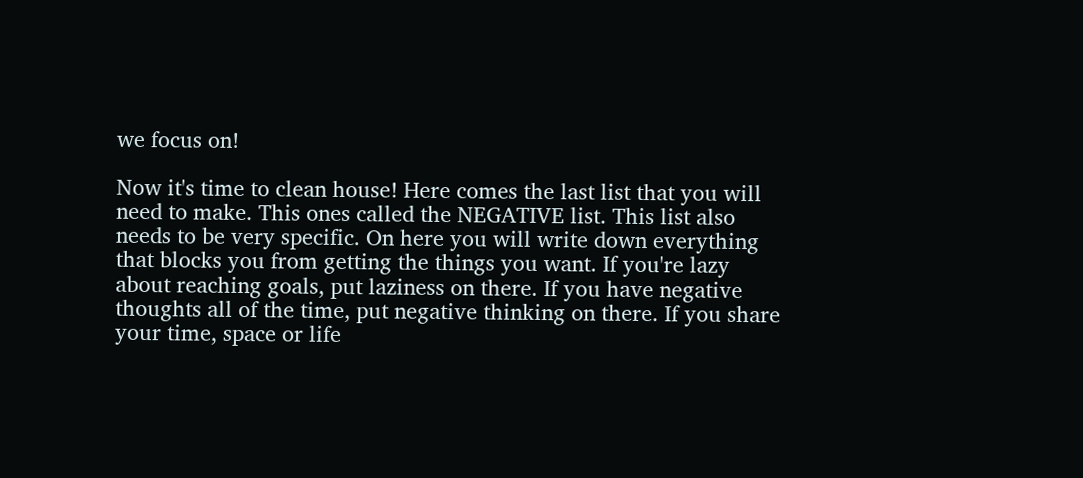we focus on!

Now it's time to clean house! Here comes the last list that you will need to make. This ones called the NEGATIVE list. This list also needs to be very specific. On here you will write down everything that blocks you from getting the things you want. If you're lazy about reaching goals, put laziness on there. If you have negative thoughts all of the time, put negative thinking on there. If you share your time, space or life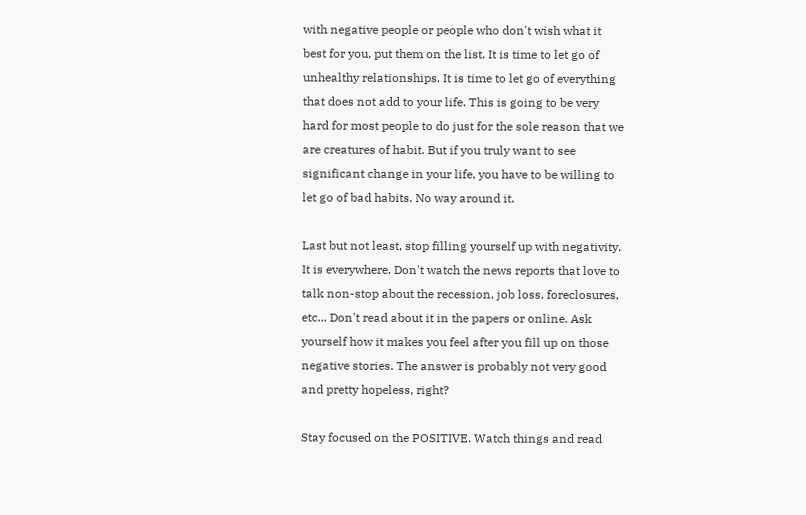with negative people or people who don't wish what it best for you, put them on the list. It is time to let go of unhealthy relationships. It is time to let go of everything that does not add to your life. This is going to be very hard for most people to do just for the sole reason that we are creatures of habit. But if you truly want to see significant change in your life, you have to be willing to let go of bad habits. No way around it.

Last but not least, stop filling yourself up with negativity. It is everywhere. Don't watch the news reports that love to talk non-stop about the recession, job loss, foreclosures, etc... Don't read about it in the papers or online. Ask yourself how it makes you feel after you fill up on those negative stories. The answer is probably not very good and pretty hopeless, right?

Stay focused on the POSITIVE. Watch things and read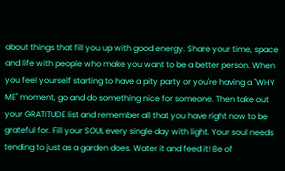about things that fill you up with good energy. Share your time, space and life with people who make you want to be a better person. When you feel yourself starting to have a pity party or you're having a "WHY ME" moment, go and do something nice for someone. Then take out your GRATITUDE list and remember all that you have right now to be grateful for. Fill your SOUL every single day with light. Your soul needs tending to just as a garden does. Water it and feed it! Be of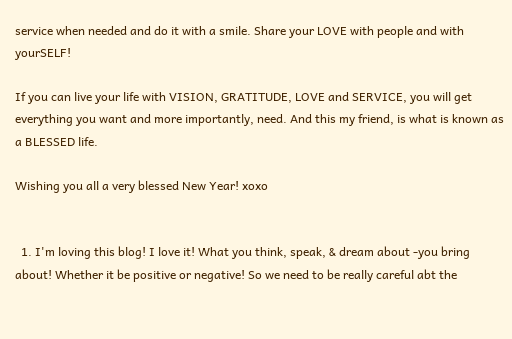service when needed and do it with a smile. Share your LOVE with people and with yourSELF!

If you can live your life with VISION, GRATITUDE, LOVE and SERVICE, you will get everything you want and more importantly, need. And this my friend, is what is known as a BLESSED life.

Wishing you all a very blessed New Year! xoxo


  1. I'm loving this blog! I love it! What you think, speak, & dream about -you bring about! Whether it be positive or negative! So we need to be really careful abt the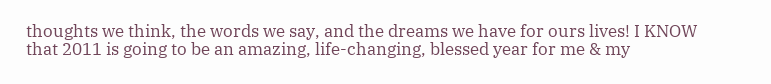thoughts we think, the words we say, and the dreams we have for ours lives! I KNOW that 2011 is going to be an amazing, life-changing, blessed year for me & my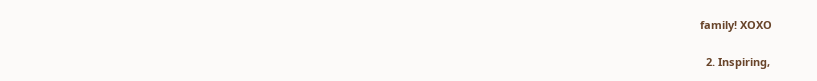family! XOXO

  2. Inspiring,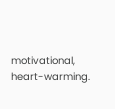motivational, heart-warming.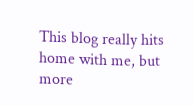This blog really hits home with me, but more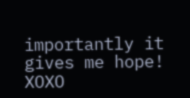importantly it gives me hope! XOXO